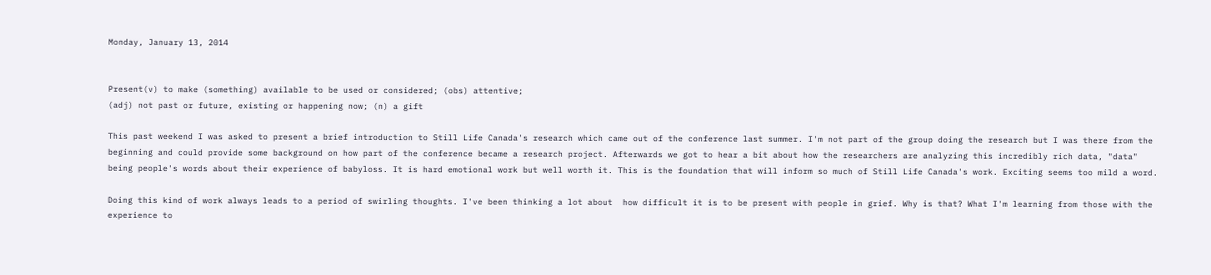Monday, January 13, 2014


Present(v) to make (something) available to be used or considered; (obs) attentive;
(adj) not past or future, existing or happening now; (n) a gift

This past weekend I was asked to present a brief introduction to Still Life Canada's research which came out of the conference last summer. I'm not part of the group doing the research but I was there from the beginning and could provide some background on how part of the conference became a research project. Afterwards we got to hear a bit about how the researchers are analyzing this incredibly rich data, "data" being people's words about their experience of babyloss. It is hard emotional work but well worth it. This is the foundation that will inform so much of Still Life Canada's work. Exciting seems too mild a word.

Doing this kind of work always leads to a period of swirling thoughts. I've been thinking a lot about  how difficult it is to be present with people in grief. Why is that? What I'm learning from those with the experience to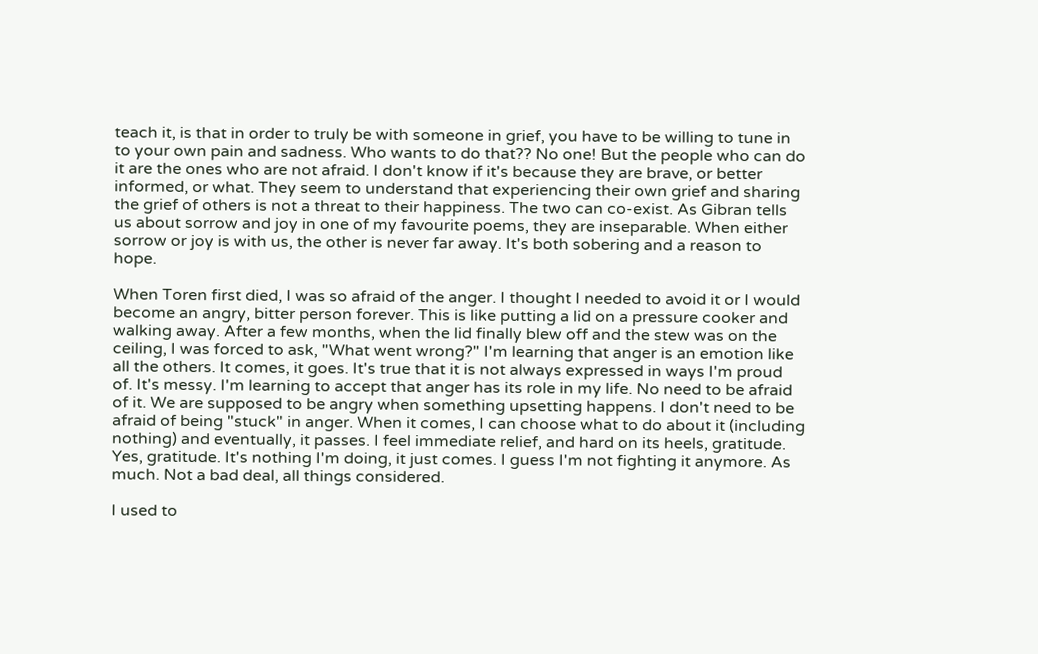teach it, is that in order to truly be with someone in grief, you have to be willing to tune in to your own pain and sadness. Who wants to do that?? No one! But the people who can do it are the ones who are not afraid. I don't know if it's because they are brave, or better informed, or what. They seem to understand that experiencing their own grief and sharing the grief of others is not a threat to their happiness. The two can co-exist. As Gibran tells us about sorrow and joy in one of my favourite poems, they are inseparable. When either sorrow or joy is with us, the other is never far away. It's both sobering and a reason to hope.

When Toren first died, I was so afraid of the anger. I thought I needed to avoid it or I would become an angry, bitter person forever. This is like putting a lid on a pressure cooker and walking away. After a few months, when the lid finally blew off and the stew was on the ceiling, I was forced to ask, "What went wrong?" I'm learning that anger is an emotion like all the others. It comes, it goes. It's true that it is not always expressed in ways I'm proud of. It's messy. I'm learning to accept that anger has its role in my life. No need to be afraid of it. We are supposed to be angry when something upsetting happens. I don't need to be afraid of being "stuck" in anger. When it comes, I can choose what to do about it (including nothing) and eventually, it passes. I feel immediate relief, and hard on its heels, gratitude. Yes, gratitude. It's nothing I'm doing, it just comes. I guess I'm not fighting it anymore. As much. Not a bad deal, all things considered.

I used to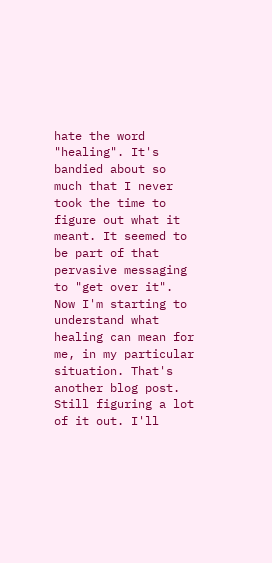hate the word "healing". It's bandied about so much that I never took the time to figure out what it meant. It seemed to be part of that pervasive messaging to "get over it". Now I'm starting to understand what healing can mean for me, in my particular situation. That's another blog post. Still figuring a lot of it out. I'll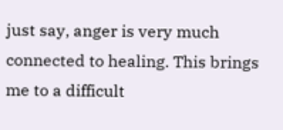just say, anger is very much connected to healing. This brings me to a difficult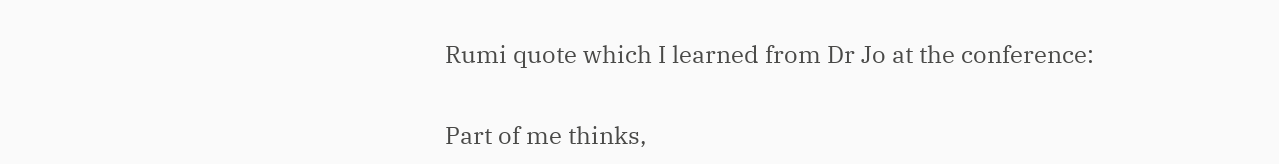Rumi quote which I learned from Dr Jo at the conference:

Part of me thinks,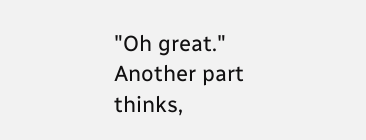"Oh great." Another part thinks,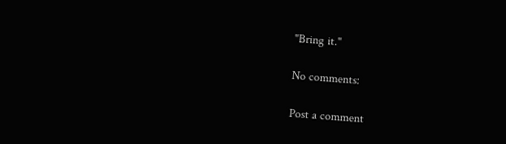"Bring it."

No comments:

Post a comment